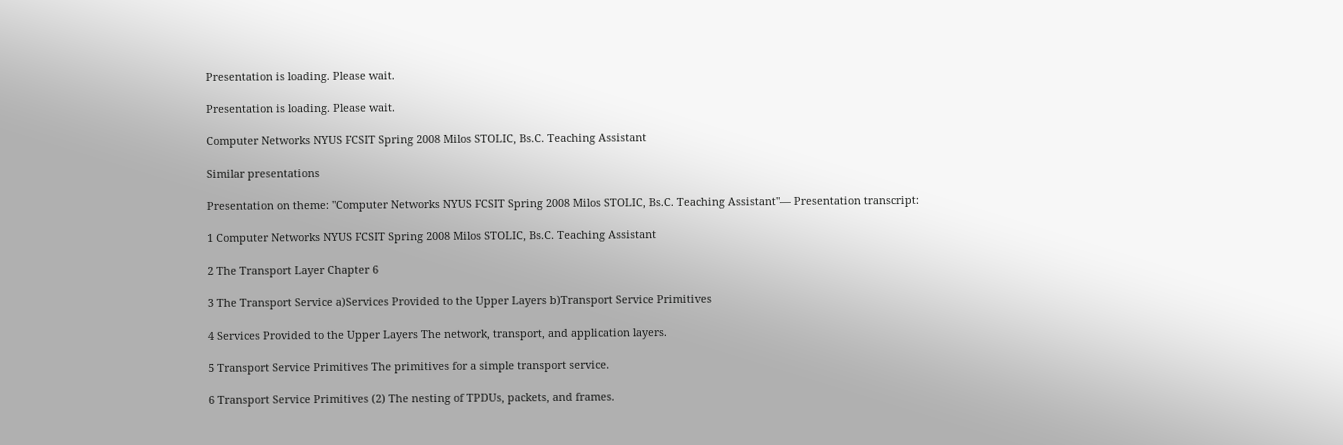Presentation is loading. Please wait.

Presentation is loading. Please wait.

Computer Networks NYUS FCSIT Spring 2008 Milos STOLIC, Bs.C. Teaching Assistant

Similar presentations

Presentation on theme: "Computer Networks NYUS FCSIT Spring 2008 Milos STOLIC, Bs.C. Teaching Assistant"— Presentation transcript:

1 Computer Networks NYUS FCSIT Spring 2008 Milos STOLIC, Bs.C. Teaching Assistant

2 The Transport Layer Chapter 6

3 The Transport Service a)Services Provided to the Upper Layers b)Transport Service Primitives

4 Services Provided to the Upper Layers The network, transport, and application layers.

5 Transport Service Primitives The primitives for a simple transport service.

6 Transport Service Primitives (2) The nesting of TPDUs, packets, and frames.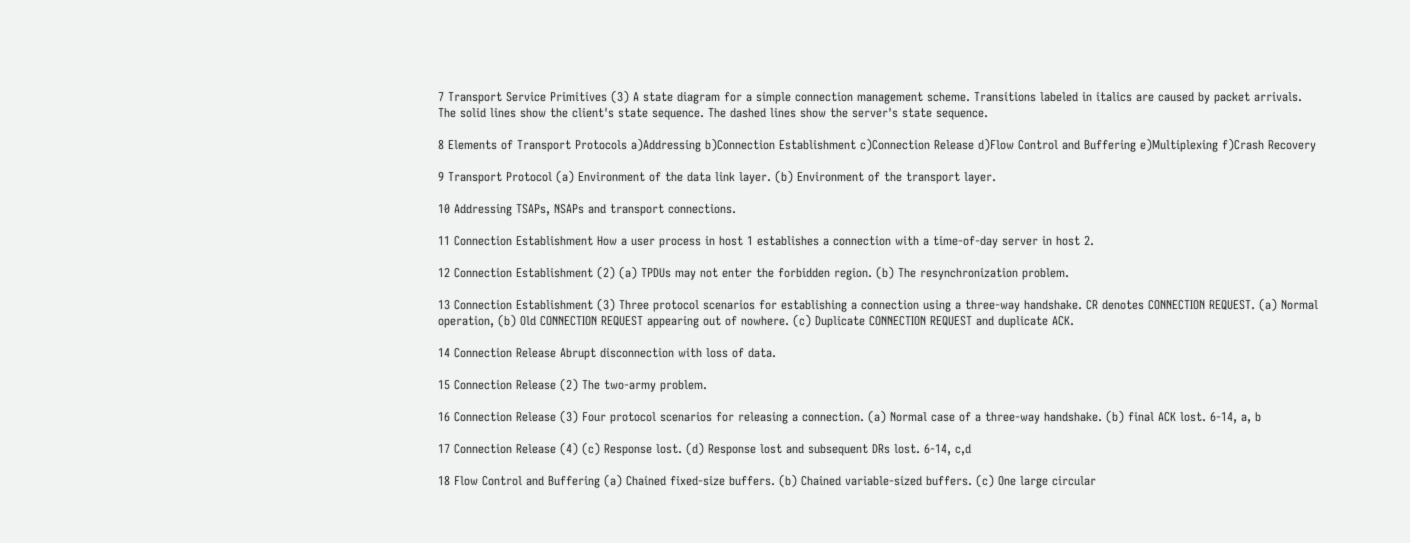7 Transport Service Primitives (3) A state diagram for a simple connection management scheme. Transitions labeled in italics are caused by packet arrivals. The solid lines show the client's state sequence. The dashed lines show the server's state sequence.

8 Elements of Transport Protocols a)Addressing b)Connection Establishment c)Connection Release d)Flow Control and Buffering e)Multiplexing f)Crash Recovery

9 Transport Protocol (a) Environment of the data link layer. (b) Environment of the transport layer.

10 Addressing TSAPs, NSAPs and transport connections.

11 Connection Establishment How a user process in host 1 establishes a connection with a time-of-day server in host 2.

12 Connection Establishment (2) (a) TPDUs may not enter the forbidden region. (b) The resynchronization problem.

13 Connection Establishment (3) Three protocol scenarios for establishing a connection using a three-way handshake. CR denotes CONNECTION REQUEST. (a) Normal operation, (b) Old CONNECTION REQUEST appearing out of nowhere. (c) Duplicate CONNECTION REQUEST and duplicate ACK.

14 Connection Release Abrupt disconnection with loss of data.

15 Connection Release (2) The two-army problem.

16 Connection Release (3) Four protocol scenarios for releasing a connection. (a) Normal case of a three-way handshake. (b) final ACK lost. 6-14, a, b

17 Connection Release (4) (c) Response lost. (d) Response lost and subsequent DRs lost. 6-14, c,d

18 Flow Control and Buffering (a) Chained fixed-size buffers. (b) Chained variable-sized buffers. (c) One large circular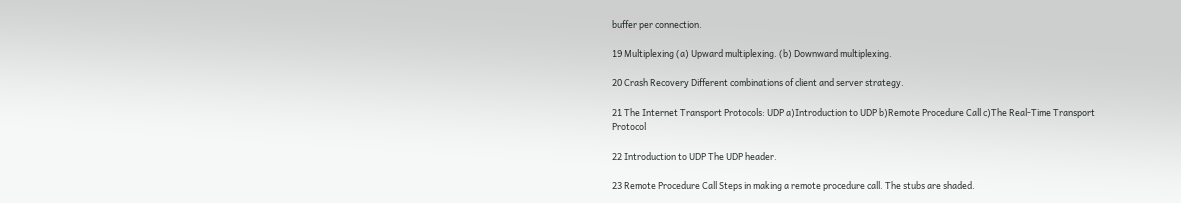buffer per connection.

19 Multiplexing (a) Upward multiplexing. (b) Downward multiplexing.

20 Crash Recovery Different combinations of client and server strategy.

21 The Internet Transport Protocols: UDP a)Introduction to UDP b)Remote Procedure Call c)The Real-Time Transport Protocol

22 Introduction to UDP The UDP header.

23 Remote Procedure Call Steps in making a remote procedure call. The stubs are shaded.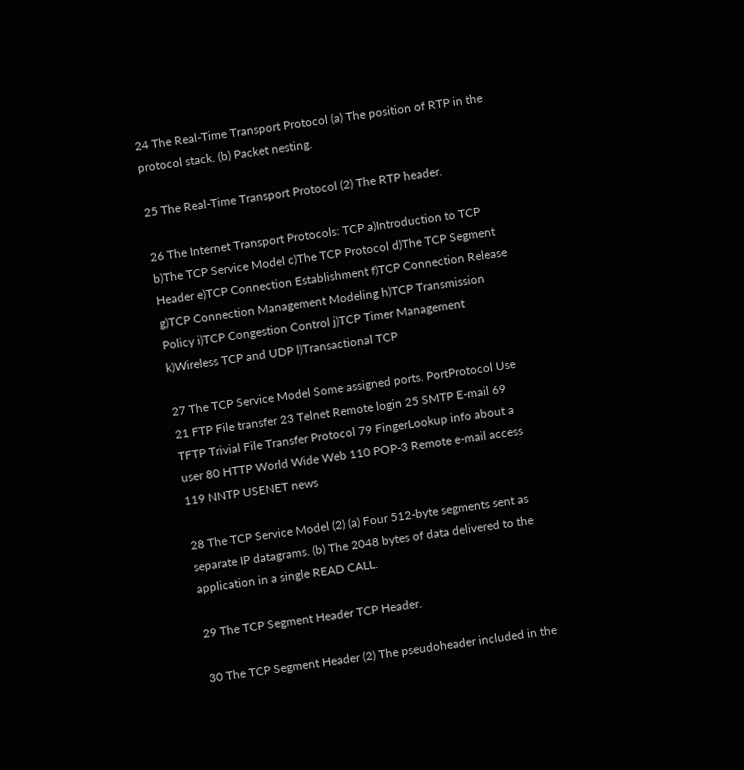24 The Real-Time Transport Protocol (a) The position of RTP in the protocol stack. (b) Packet nesting.

25 The Real-Time Transport Protocol (2) The RTP header.

26 The Internet Transport Protocols: TCP a)Introduction to TCP b)The TCP Service Model c)The TCP Protocol d)The TCP Segment Header e)TCP Connection Establishment f)TCP Connection Release g)TCP Connection Management Modeling h)TCP Transmission Policy i)TCP Congestion Control j)TCP Timer Management k)Wireless TCP and UDP l)Transactional TCP

27 The TCP Service Model Some assigned ports. PortProtocol Use 21 FTP File transfer 23 Telnet Remote login 25 SMTP E-mail 69 TFTP Trivial File Transfer Protocol 79 FingerLookup info about a user 80 HTTP World Wide Web 110 POP-3 Remote e-mail access 119 NNTP USENET news

28 The TCP Service Model (2) (a) Four 512-byte segments sent as separate IP datagrams. (b) The 2048 bytes of data delivered to the application in a single READ CALL.

29 The TCP Segment Header TCP Header.

30 The TCP Segment Header (2) The pseudoheader included in the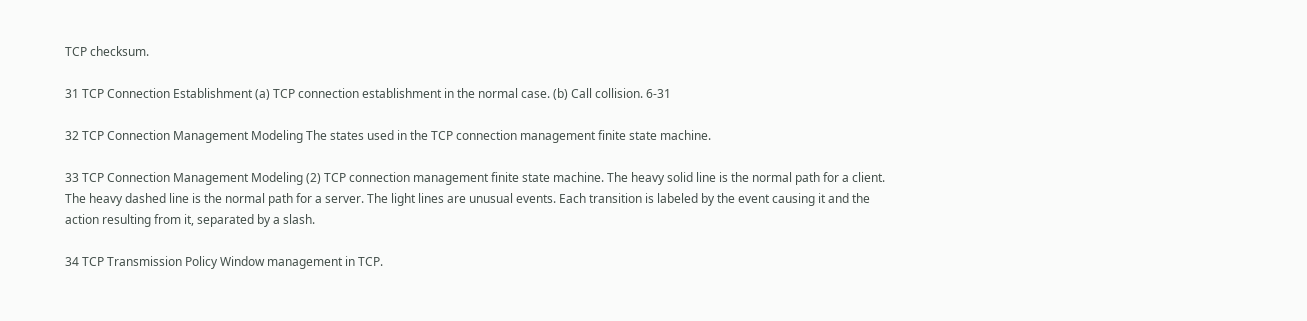TCP checksum.

31 TCP Connection Establishment (a) TCP connection establishment in the normal case. (b) Call collision. 6-31

32 TCP Connection Management Modeling The states used in the TCP connection management finite state machine.

33 TCP Connection Management Modeling (2) TCP connection management finite state machine. The heavy solid line is the normal path for a client. The heavy dashed line is the normal path for a server. The light lines are unusual events. Each transition is labeled by the event causing it and the action resulting from it, separated by a slash.

34 TCP Transmission Policy Window management in TCP.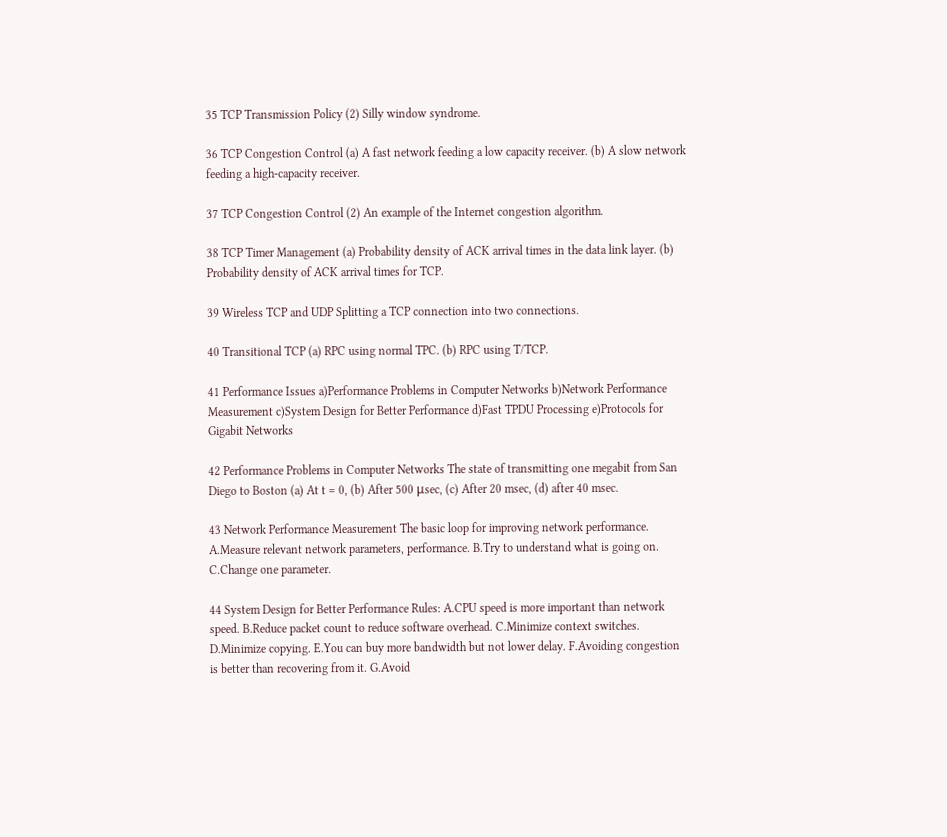35 TCP Transmission Policy (2) Silly window syndrome.

36 TCP Congestion Control (a) A fast network feeding a low capacity receiver. (b) A slow network feeding a high-capacity receiver.

37 TCP Congestion Control (2) An example of the Internet congestion algorithm.

38 TCP Timer Management (a) Probability density of ACK arrival times in the data link layer. (b) Probability density of ACK arrival times for TCP.

39 Wireless TCP and UDP Splitting a TCP connection into two connections.

40 Transitional TCP (a) RPC using normal TPC. (b) RPC using T/TCP.

41 Performance Issues a)Performance Problems in Computer Networks b)Network Performance Measurement c)System Design for Better Performance d)Fast TPDU Processing e)Protocols for Gigabit Networks

42 Performance Problems in Computer Networks The state of transmitting one megabit from San Diego to Boston (a) At t = 0, (b) After 500 μsec, (c) After 20 msec, (d) after 40 msec.

43 Network Performance Measurement The basic loop for improving network performance. A.Measure relevant network parameters, performance. B.Try to understand what is going on. C.Change one parameter.

44 System Design for Better Performance Rules: A.CPU speed is more important than network speed. B.Reduce packet count to reduce software overhead. C.Minimize context switches. D.Minimize copying. E.You can buy more bandwidth but not lower delay. F.Avoiding congestion is better than recovering from it. G.Avoid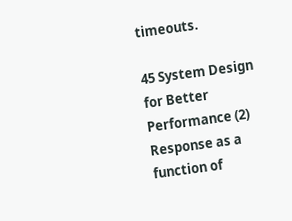timeouts.

45 System Design for Better Performance (2) Response as a function of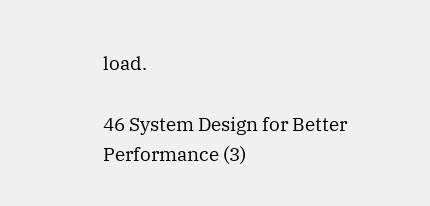load.

46 System Design for Better Performance (3)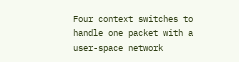Four context switches to handle one packet with a user-space network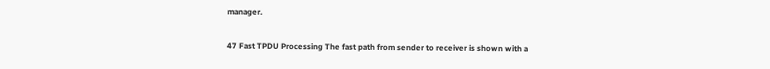manager.

47 Fast TPDU Processing The fast path from sender to receiver is shown with a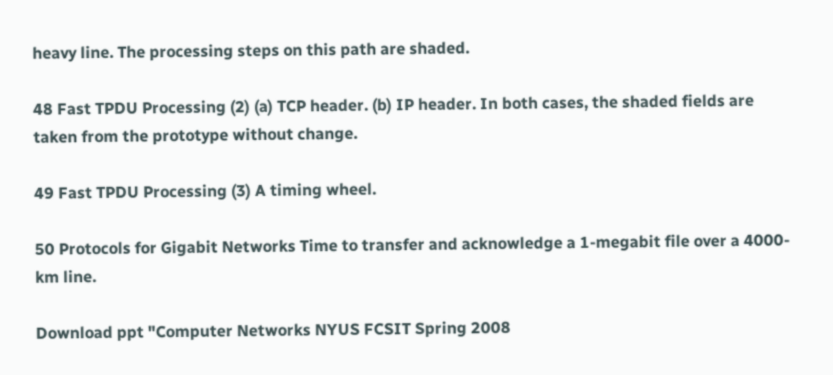heavy line. The processing steps on this path are shaded.

48 Fast TPDU Processing (2) (a) TCP header. (b) IP header. In both cases, the shaded fields are taken from the prototype without change.

49 Fast TPDU Processing (3) A timing wheel.

50 Protocols for Gigabit Networks Time to transfer and acknowledge a 1-megabit file over a 4000-km line.

Download ppt "Computer Networks NYUS FCSIT Spring 2008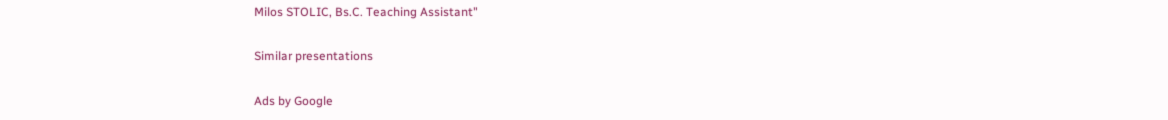Milos STOLIC, Bs.C. Teaching Assistant"

Similar presentations

Ads by Google